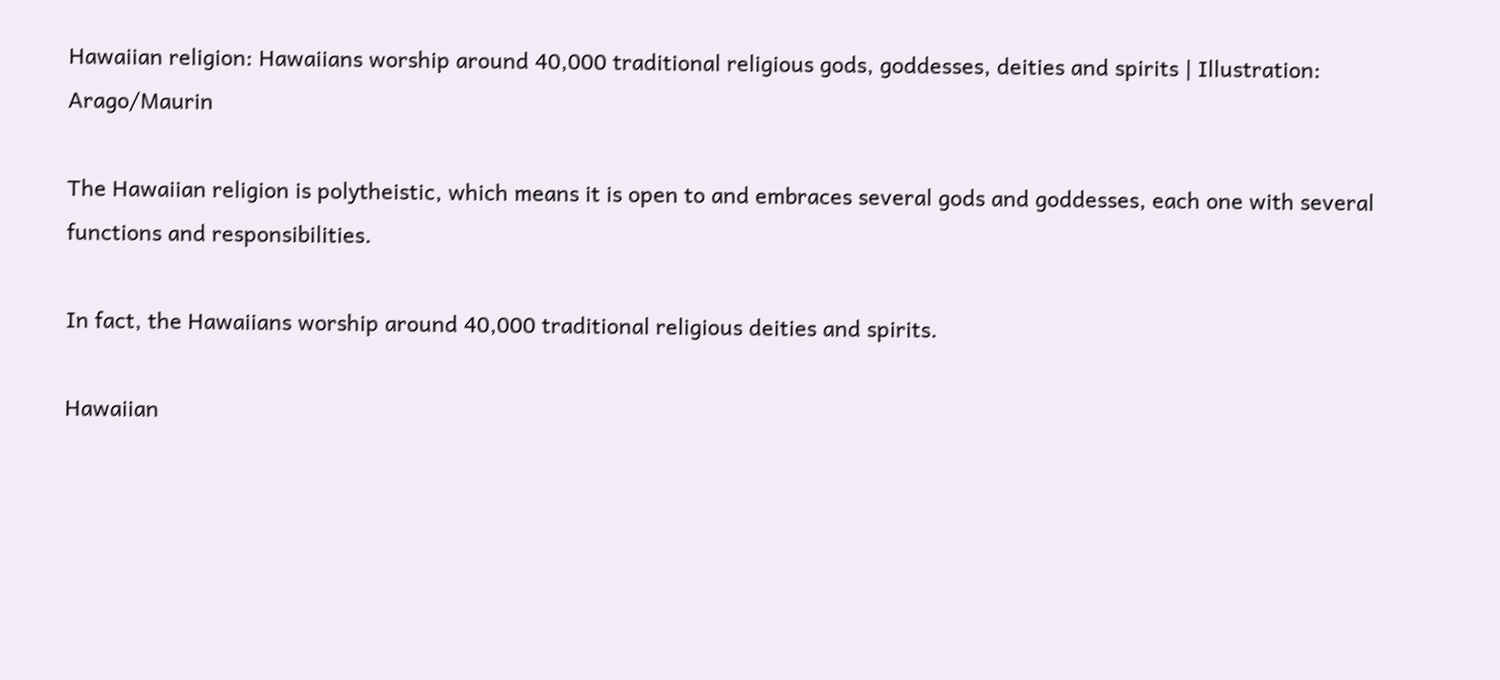Hawaiian religion: Hawaiians worship around 40,000 traditional religious gods, goddesses, deities and spirits | Illustration: Arago/Maurin

The Hawaiian religion is polytheistic, which means it is open to and embraces several gods and goddesses, each one with several functions and responsibilities.

In fact, the Hawaiians worship around 40,000 traditional religious deities and spirits.

Hawaiian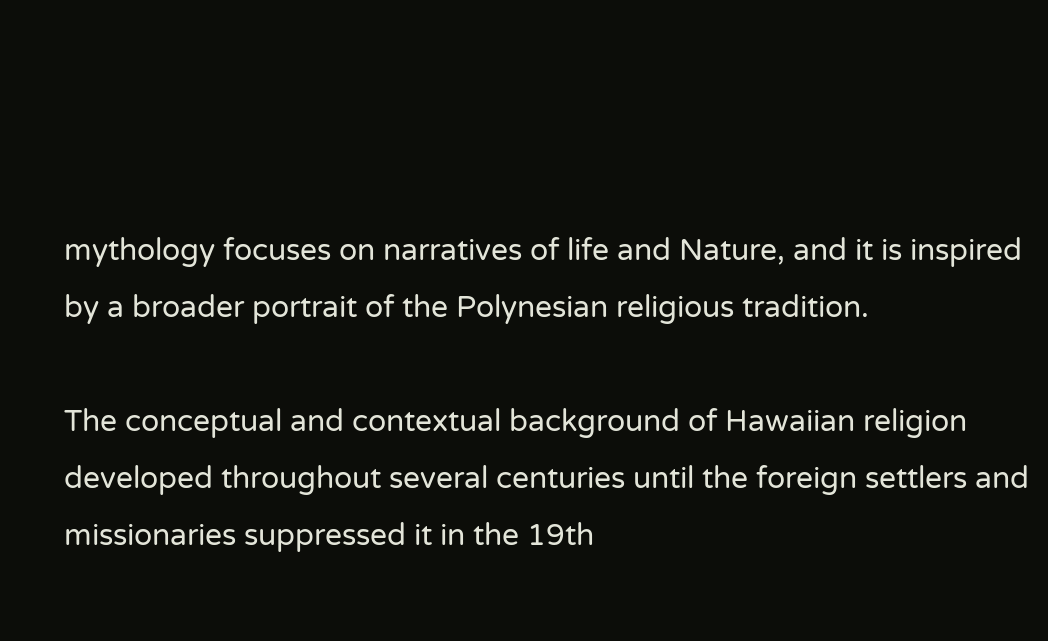mythology focuses on narratives of life and Nature, and it is inspired by a broader portrait of the Polynesian religious tradition.

The conceptual and contextual background of Hawaiian religion developed throughout several centuries until the foreign settlers and missionaries suppressed it in the 19th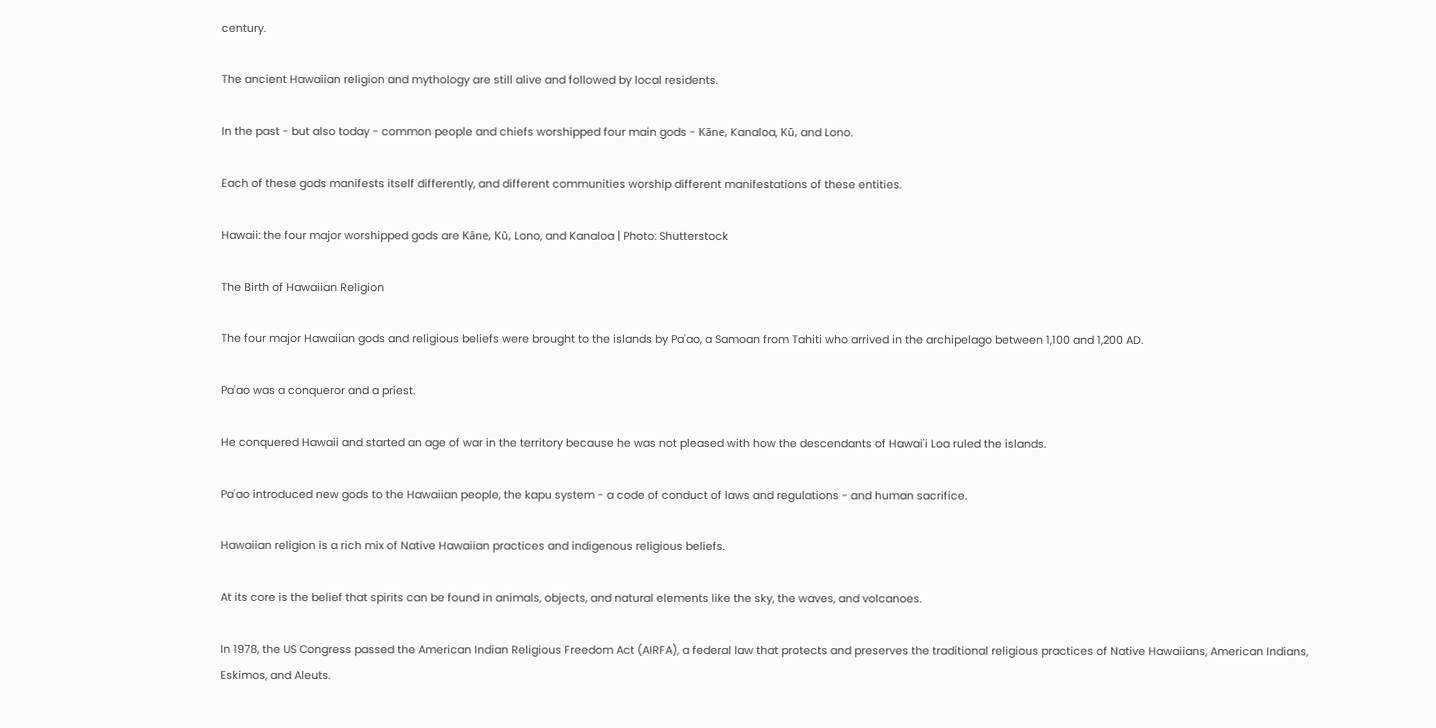century.

The ancient Hawaiian religion and mythology are still alive and followed by local residents.

In the past - but also today - common people and chiefs worshipped four main gods - Kāne, Kanaloa, Kū, and Lono.

Each of these gods manifests itself differently, and different communities worship different manifestations of these entities.

Hawaii: the four major worshipped gods are Kāne, Kū, Lono, and Kanaloa | Photo: Shutterstock

The Birth of Hawaiian Religion

The four major Hawaiian gods and religious beliefs were brought to the islands by Pa'ao, a Samoan from Tahiti who arrived in the archipelago between 1,100 and 1,200 AD.

Pa'ao was a conqueror and a priest.

He conquered Hawaii and started an age of war in the territory because he was not pleased with how the descendants of Hawai'i Loa ruled the islands.

Pa'ao introduced new gods to the Hawaiian people, the kapu system - a code of conduct of laws and regulations - and human sacrifice.

Hawaiian religion is a rich mix of Native Hawaiian practices and indigenous religious beliefs.

At its core is the belief that spirits can be found in animals, objects, and natural elements like the sky, the waves, and volcanoes.

In 1978, the US Congress passed the American Indian Religious Freedom Act (AIRFA), a federal law that protects and preserves the traditional religious practices of Native Hawaiians, American Indians, Eskimos, and Aleuts.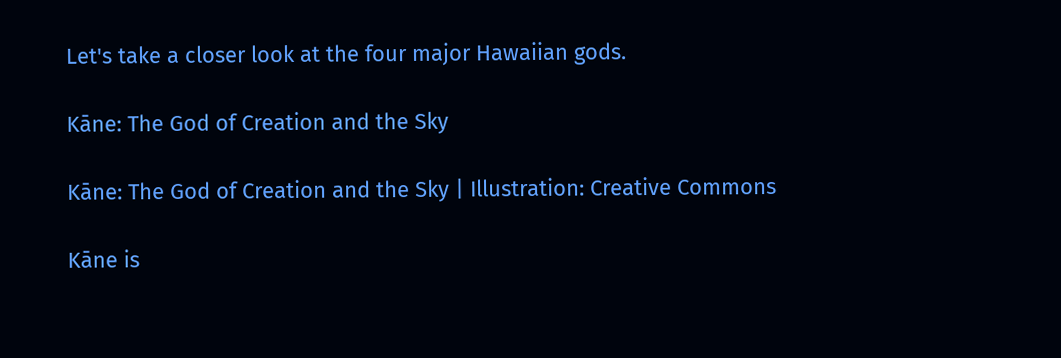Let's take a closer look at the four major Hawaiian gods.

Kāne: The God of Creation and the Sky

Kāne: The God of Creation and the Sky | Illustration: Creative Commons

Kāne is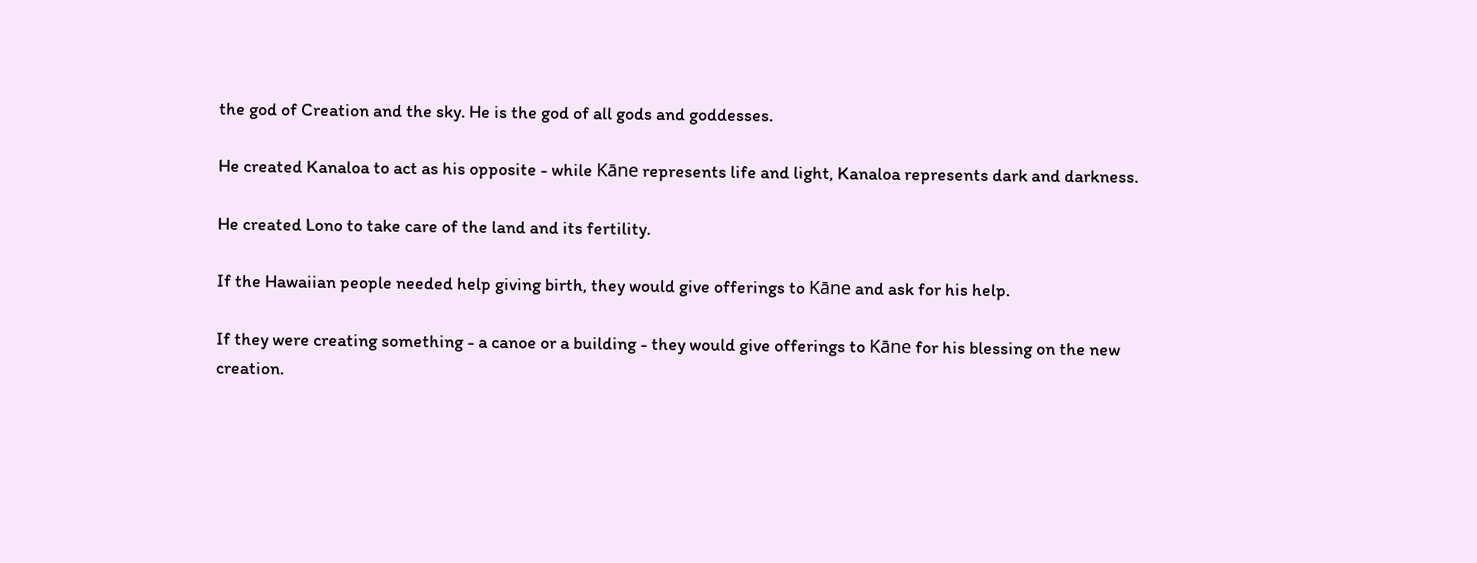the god of Creation and the sky. He is the god of all gods and goddesses.

He created Kanaloa to act as his opposite - while Kāne represents life and light, Kanaloa represents dark and darkness.

He created Lono to take care of the land and its fertility.

If the Hawaiian people needed help giving birth, they would give offerings to Kāne and ask for his help.

If they were creating something - a canoe or a building - they would give offerings to Kāne for his blessing on the new creation.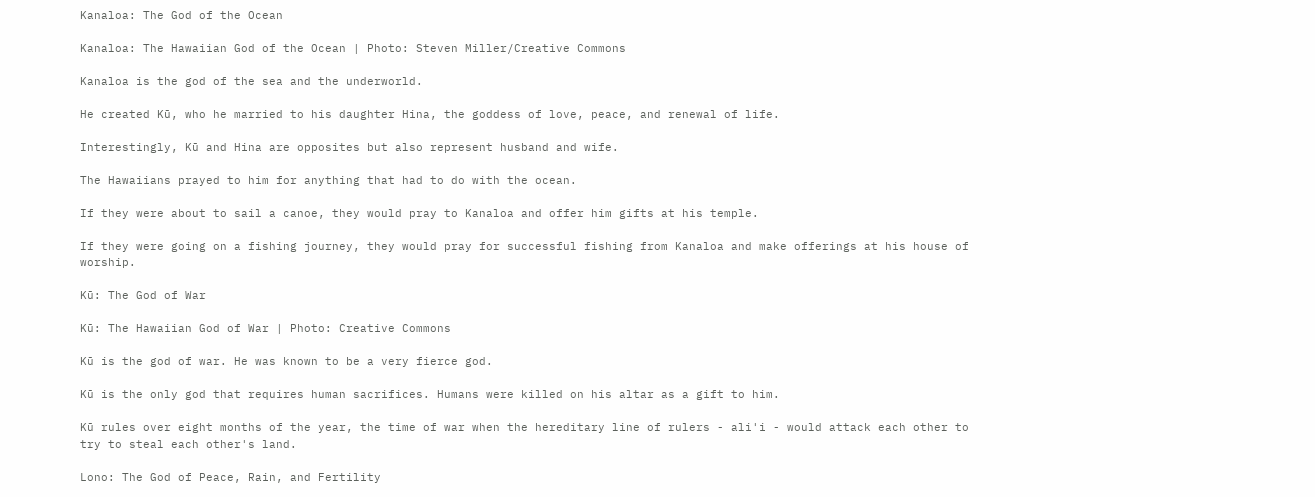Kanaloa: The God of the Ocean

Kanaloa: The Hawaiian God of the Ocean | Photo: Steven Miller/Creative Commons

Kanaloa is the god of the sea and the underworld.

He created Kū, who he married to his daughter Hina, the goddess of love, peace, and renewal of life.

Interestingly, Kū and Hina are opposites but also represent husband and wife.

The Hawaiians prayed to him for anything that had to do with the ocean.

If they were about to sail a canoe, they would pray to Kanaloa and offer him gifts at his temple.

If they were going on a fishing journey, they would pray for successful fishing from Kanaloa and make offerings at his house of worship.

Kū: The God of War

Kū: The Hawaiian God of War | Photo: Creative Commons

Kū is the god of war. He was known to be a very fierce god.

Kū is the only god that requires human sacrifices. Humans were killed on his altar as a gift to him.

Kū rules over eight months of the year, the time of war when the hereditary line of rulers - ali'i - would attack each other to try to steal each other's land.

Lono: The God of Peace, Rain, and Fertility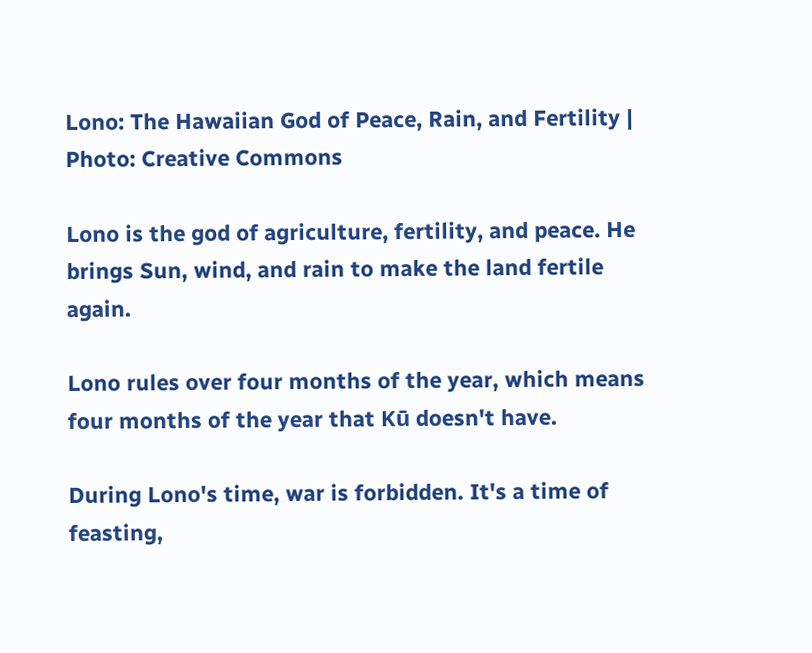Lono: The Hawaiian God of Peace, Rain, and Fertility | Photo: Creative Commons

Lono is the god of agriculture, fertility, and peace. He brings Sun, wind, and rain to make the land fertile again.

Lono rules over four months of the year, which means four months of the year that Kū doesn't have.

During Lono's time, war is forbidden. It's a time of feasting,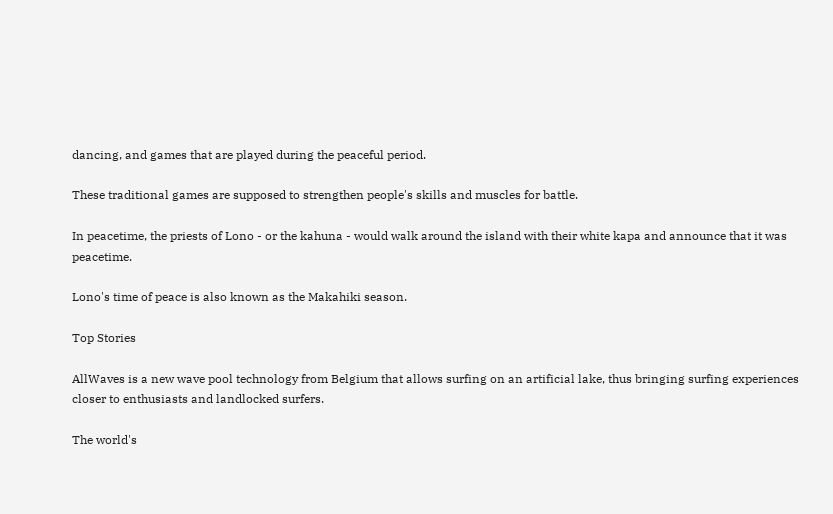dancing, and games that are played during the peaceful period.

These traditional games are supposed to strengthen people's skills and muscles for battle.

In peacetime, the priests of Lono - or the kahuna - would walk around the island with their white kapa and announce that it was peacetime.

Lono's time of peace is also known as the Makahiki season.

Top Stories

AllWaves is a new wave pool technology from Belgium that allows surfing on an artificial lake, thus bringing surfing experiences closer to enthusiasts and landlocked surfers.

The world's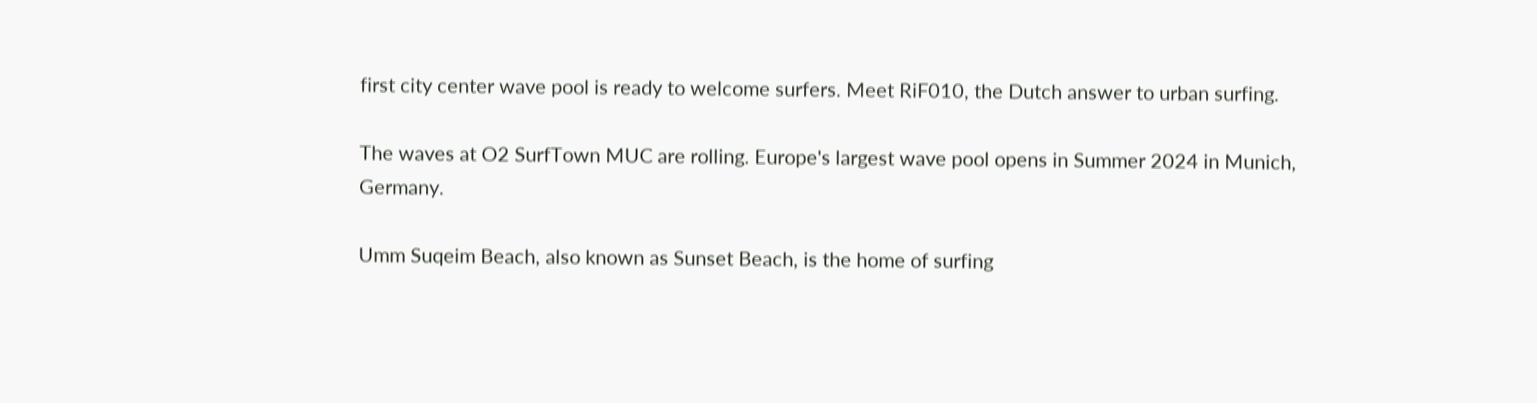first city center wave pool is ready to welcome surfers. Meet RiF010, the Dutch answer to urban surfing.

The waves at O2 SurfTown MUC are rolling. Europe's largest wave pool opens in Summer 2024 in Munich, Germany.

Umm Suqeim Beach, also known as Sunset Beach, is the home of surfing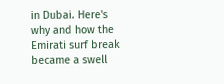in Dubai. Here's why and how the Emirati surf break became a swell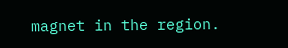magnet in the region.